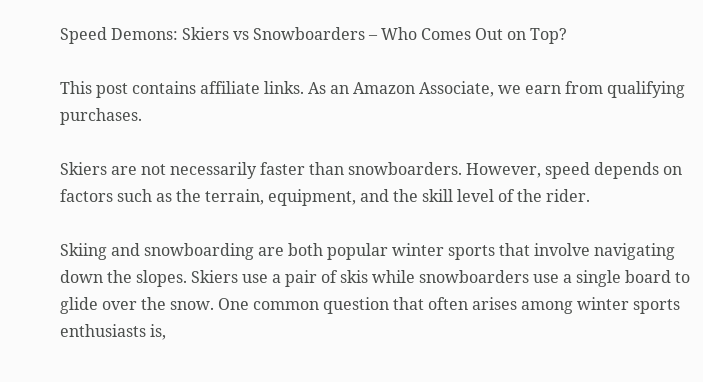Speed Demons: Skiers vs Snowboarders – Who Comes Out on Top?

This post contains affiliate links. As an Amazon Associate, we earn from qualifying purchases.

Skiers are not necessarily faster than snowboarders. However, speed depends on factors such as the terrain, equipment, and the skill level of the rider.

Skiing and snowboarding are both popular winter sports that involve navigating down the slopes. Skiers use a pair of skis while snowboarders use a single board to glide over the snow. One common question that often arises among winter sports enthusiasts is,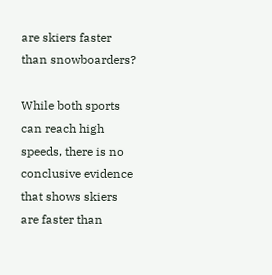are skiers faster than snowboarders?

While both sports can reach high speeds, there is no conclusive evidence that shows skiers are faster than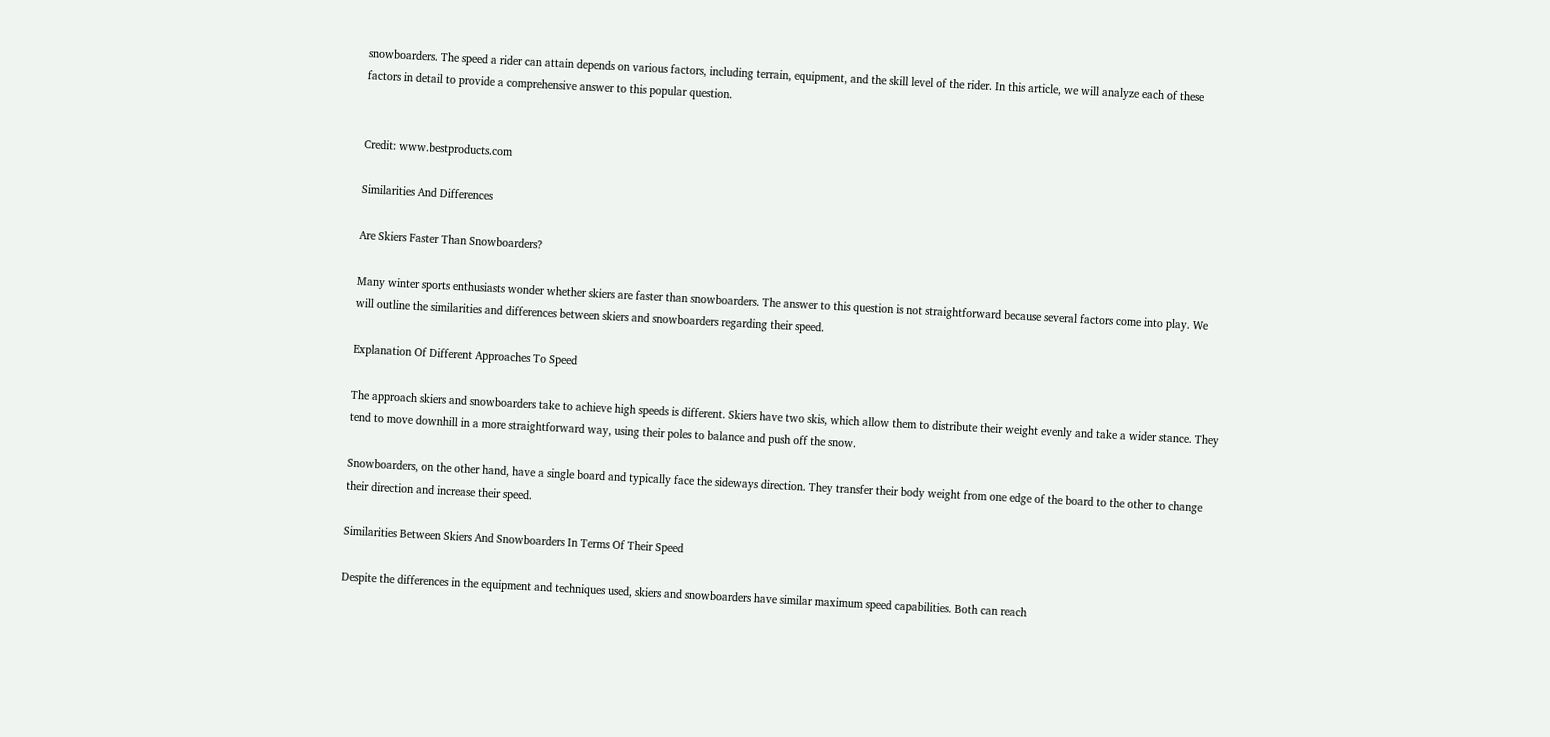snowboarders. The speed a rider can attain depends on various factors, including terrain, equipment, and the skill level of the rider. In this article, we will analyze each of these factors in detail to provide a comprehensive answer to this popular question.


Credit: www.bestproducts.com

Similarities And Differences

Are Skiers Faster Than Snowboarders?

Many winter sports enthusiasts wonder whether skiers are faster than snowboarders. The answer to this question is not straightforward because several factors come into play. We will outline the similarities and differences between skiers and snowboarders regarding their speed.

Explanation Of Different Approaches To Speed

The approach skiers and snowboarders take to achieve high speeds is different. Skiers have two skis, which allow them to distribute their weight evenly and take a wider stance. They tend to move downhill in a more straightforward way, using their poles to balance and push off the snow.

Snowboarders, on the other hand, have a single board and typically face the sideways direction. They transfer their body weight from one edge of the board to the other to change their direction and increase their speed.

Similarities Between Skiers And Snowboarders In Terms Of Their Speed

Despite the differences in the equipment and techniques used, skiers and snowboarders have similar maximum speed capabilities. Both can reach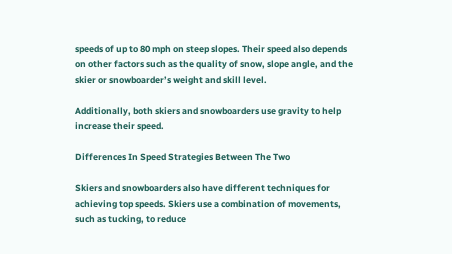speeds of up to 80 mph on steep slopes. Their speed also depends on other factors such as the quality of snow, slope angle, and the skier or snowboarder’s weight and skill level.

Additionally, both skiers and snowboarders use gravity to help increase their speed.

Differences In Speed Strategies Between The Two

Skiers and snowboarders also have different techniques for achieving top speeds. Skiers use a combination of movements, such as tucking, to reduce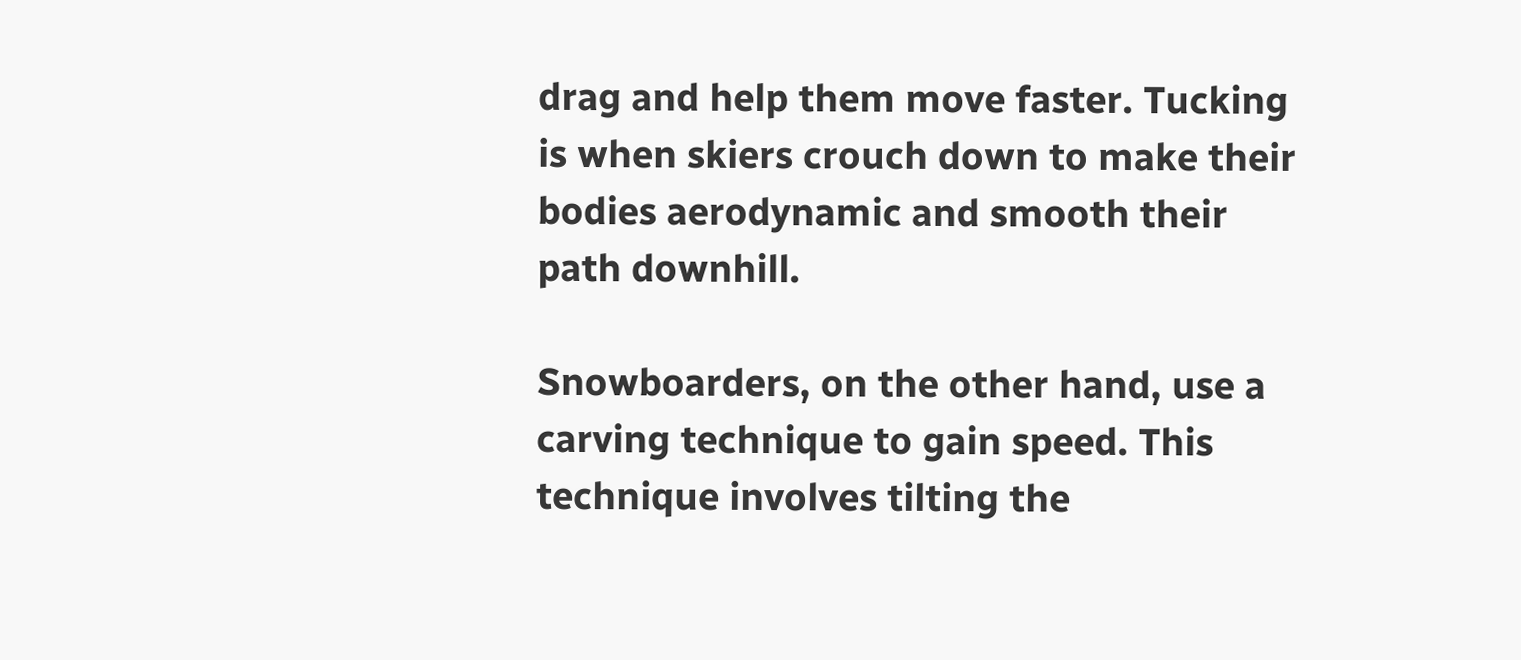drag and help them move faster. Tucking is when skiers crouch down to make their bodies aerodynamic and smooth their path downhill.

Snowboarders, on the other hand, use a carving technique to gain speed. This technique involves tilting the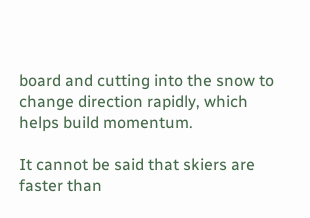board and cutting into the snow to change direction rapidly, which helps build momentum.

It cannot be said that skiers are faster than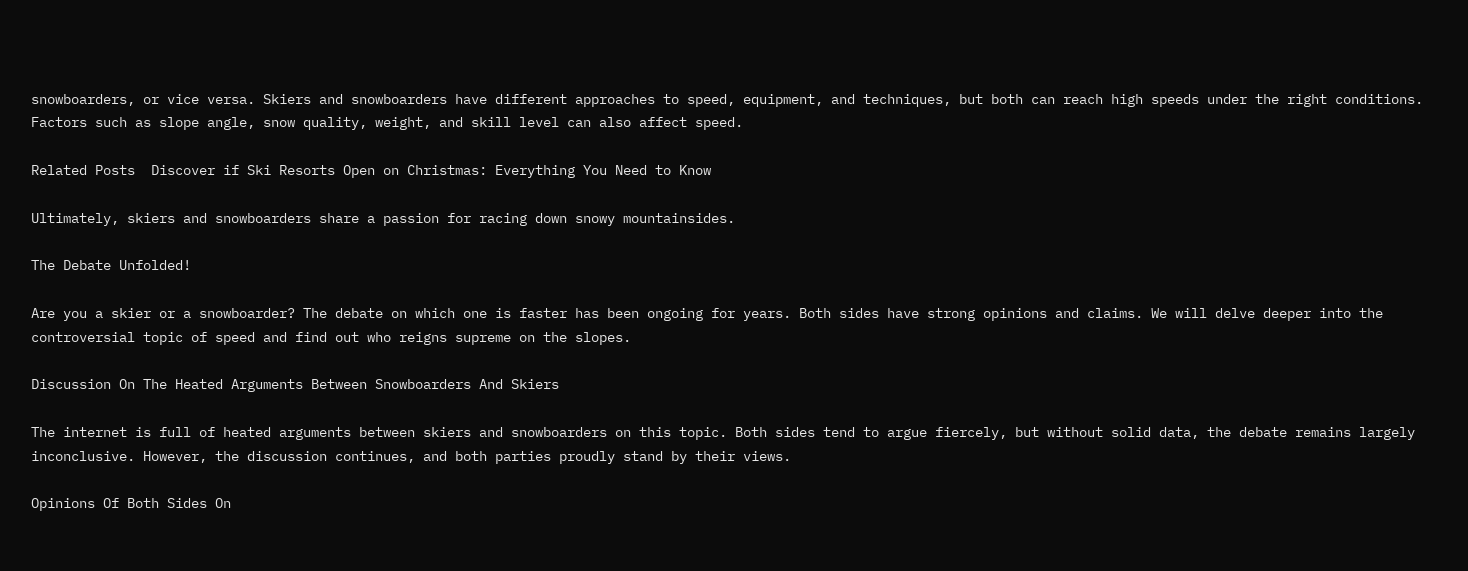snowboarders, or vice versa. Skiers and snowboarders have different approaches to speed, equipment, and techniques, but both can reach high speeds under the right conditions. Factors such as slope angle, snow quality, weight, and skill level can also affect speed.

Related Posts  Discover if Ski Resorts Open on Christmas: Everything You Need to Know

Ultimately, skiers and snowboarders share a passion for racing down snowy mountainsides.

The Debate Unfolded!

Are you a skier or a snowboarder? The debate on which one is faster has been ongoing for years. Both sides have strong opinions and claims. We will delve deeper into the controversial topic of speed and find out who reigns supreme on the slopes.

Discussion On The Heated Arguments Between Snowboarders And Skiers

The internet is full of heated arguments between skiers and snowboarders on this topic. Both sides tend to argue fiercely, but without solid data, the debate remains largely inconclusive. However, the discussion continues, and both parties proudly stand by their views.

Opinions Of Both Sides On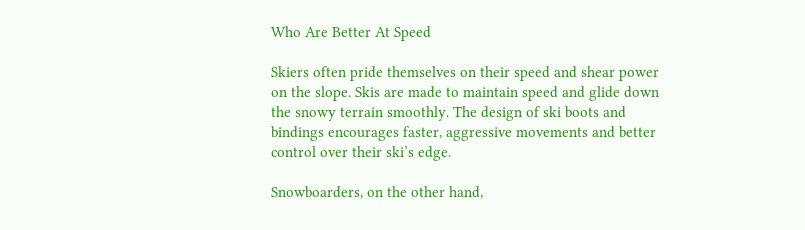Who Are Better At Speed

Skiers often pride themselves on their speed and shear power on the slope. Skis are made to maintain speed and glide down the snowy terrain smoothly. The design of ski boots and bindings encourages faster, aggressive movements and better control over their ski’s edge.

Snowboarders, on the other hand,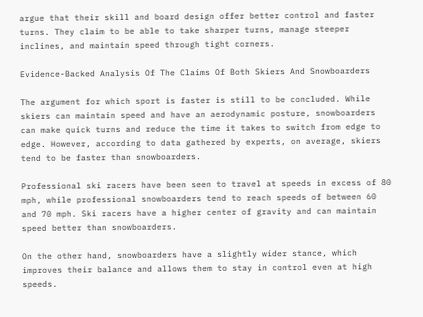argue that their skill and board design offer better control and faster turns. They claim to be able to take sharper turns, manage steeper inclines, and maintain speed through tight corners.

Evidence-Backed Analysis Of The Claims Of Both Skiers And Snowboarders

The argument for which sport is faster is still to be concluded. While skiers can maintain speed and have an aerodynamic posture, snowboarders can make quick turns and reduce the time it takes to switch from edge to edge. However, according to data gathered by experts, on average, skiers tend to be faster than snowboarders.

Professional ski racers have been seen to travel at speeds in excess of 80 mph, while professional snowboarders tend to reach speeds of between 60 and 70 mph. Ski racers have a higher center of gravity and can maintain speed better than snowboarders.

On the other hand, snowboarders have a slightly wider stance, which improves their balance and allows them to stay in control even at high speeds.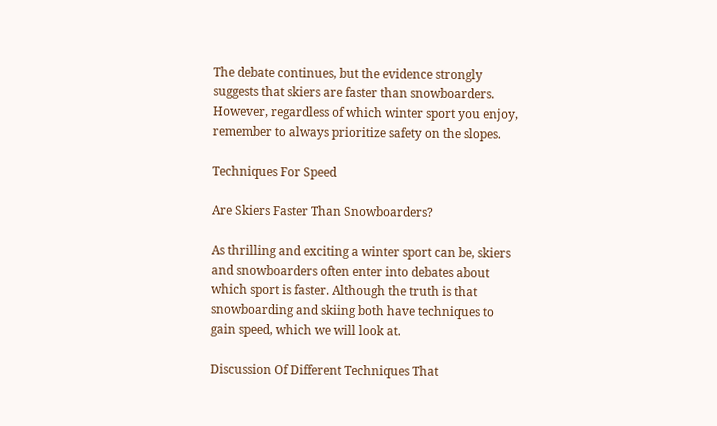The debate continues, but the evidence strongly suggests that skiers are faster than snowboarders. However, regardless of which winter sport you enjoy, remember to always prioritize safety on the slopes.

Techniques For Speed

Are Skiers Faster Than Snowboarders?

As thrilling and exciting a winter sport can be, skiers and snowboarders often enter into debates about which sport is faster. Although the truth is that snowboarding and skiing both have techniques to gain speed, which we will look at.

Discussion Of Different Techniques That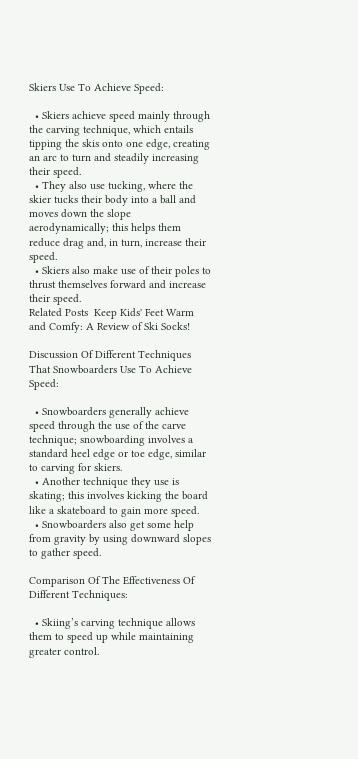Skiers Use To Achieve Speed:

  • Skiers achieve speed mainly through the carving technique, which entails tipping the skis onto one edge, creating an arc to turn and steadily increasing their speed.
  • They also use tucking, where the skier tucks their body into a ball and moves down the slope aerodynamically; this helps them reduce drag and, in turn, increase their speed.
  • Skiers also make use of their poles to thrust themselves forward and increase their speed.
Related Posts  Keep Kids' Feet Warm and Comfy: A Review of Ski Socks!

Discussion Of Different Techniques That Snowboarders Use To Achieve Speed:

  • Snowboarders generally achieve speed through the use of the carve technique; snowboarding involves a standard heel edge or toe edge, similar to carving for skiers.
  • Another technique they use is skating; this involves kicking the board like a skateboard to gain more speed.
  • Snowboarders also get some help from gravity by using downward slopes to gather speed.

Comparison Of The Effectiveness Of Different Techniques:

  • Skiing’s carving technique allows them to speed up while maintaining greater control.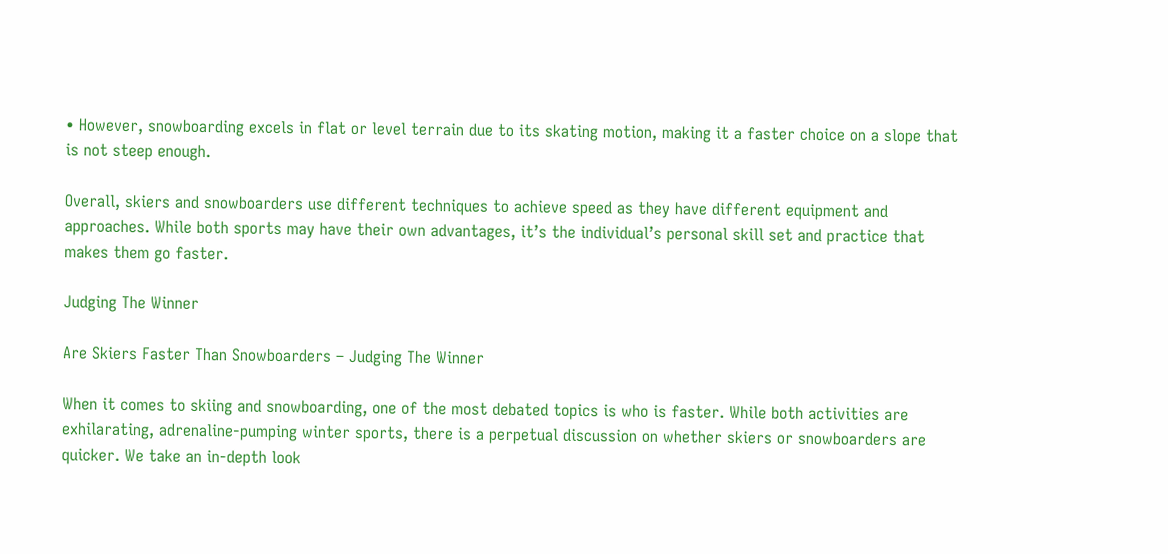• However, snowboarding excels in flat or level terrain due to its skating motion, making it a faster choice on a slope that is not steep enough.

Overall, skiers and snowboarders use different techniques to achieve speed as they have different equipment and approaches. While both sports may have their own advantages, it’s the individual’s personal skill set and practice that makes them go faster.

Judging The Winner

Are Skiers Faster Than Snowboarders – Judging The Winner

When it comes to skiing and snowboarding, one of the most debated topics is who is faster. While both activities are exhilarating, adrenaline-pumping winter sports, there is a perpetual discussion on whether skiers or snowboarders are quicker. We take an in-depth look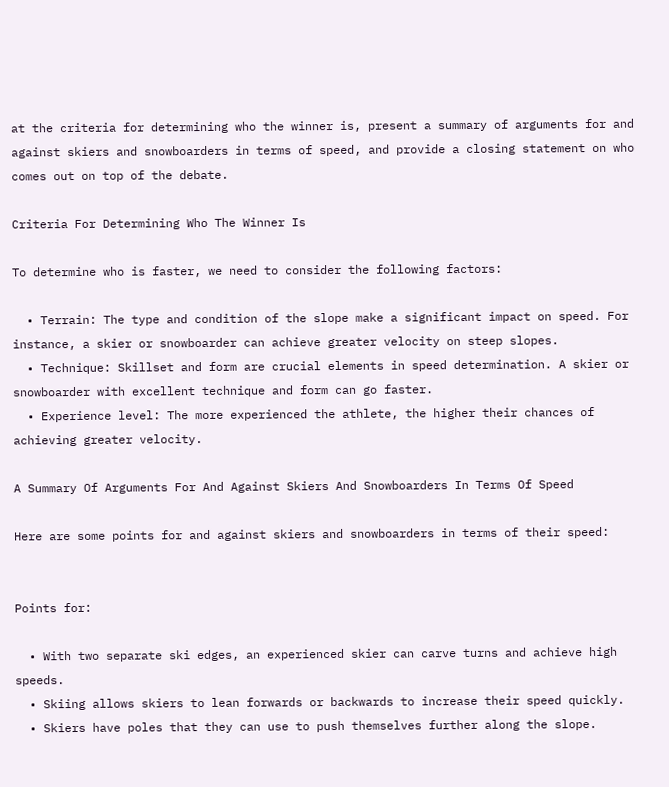at the criteria for determining who the winner is, present a summary of arguments for and against skiers and snowboarders in terms of speed, and provide a closing statement on who comes out on top of the debate.

Criteria For Determining Who The Winner Is

To determine who is faster, we need to consider the following factors:

  • Terrain: The type and condition of the slope make a significant impact on speed. For instance, a skier or snowboarder can achieve greater velocity on steep slopes.
  • Technique: Skillset and form are crucial elements in speed determination. A skier or snowboarder with excellent technique and form can go faster.
  • Experience level: The more experienced the athlete, the higher their chances of achieving greater velocity.

A Summary Of Arguments For And Against Skiers And Snowboarders In Terms Of Speed

Here are some points for and against skiers and snowboarders in terms of their speed:


Points for:

  • With two separate ski edges, an experienced skier can carve turns and achieve high speeds.
  • Skiing allows skiers to lean forwards or backwards to increase their speed quickly.
  • Skiers have poles that they can use to push themselves further along the slope.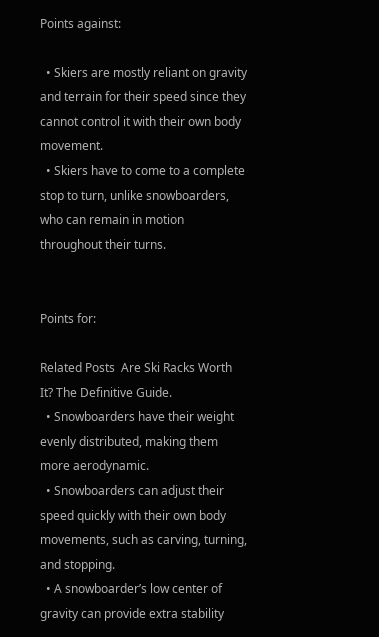Points against:

  • Skiers are mostly reliant on gravity and terrain for their speed since they cannot control it with their own body movement.
  • Skiers have to come to a complete stop to turn, unlike snowboarders, who can remain in motion throughout their turns.


Points for:

Related Posts  Are Ski Racks Worth It? The Definitive Guide.
  • Snowboarders have their weight evenly distributed, making them more aerodynamic.
  • Snowboarders can adjust their speed quickly with their own body movements, such as carving, turning, and stopping.
  • A snowboarder’s low center of gravity can provide extra stability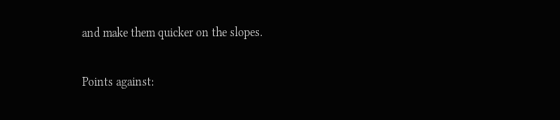and make them quicker on the slopes.

Points against: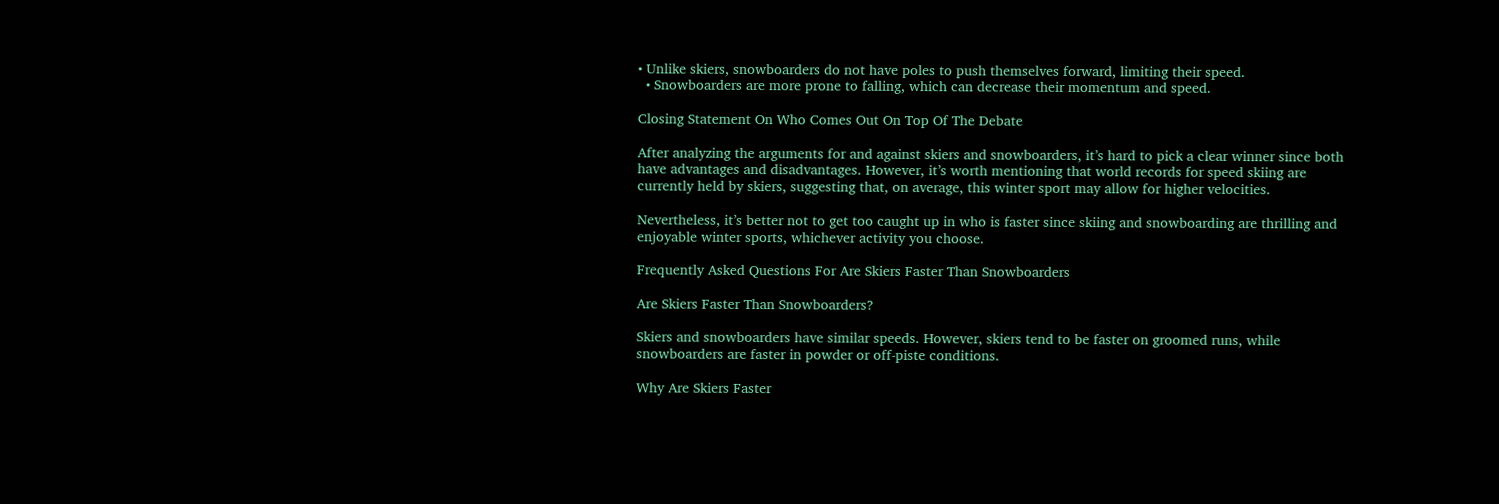• Unlike skiers, snowboarders do not have poles to push themselves forward, limiting their speed.
  • Snowboarders are more prone to falling, which can decrease their momentum and speed.

Closing Statement On Who Comes Out On Top Of The Debate

After analyzing the arguments for and against skiers and snowboarders, it’s hard to pick a clear winner since both have advantages and disadvantages. However, it’s worth mentioning that world records for speed skiing are currently held by skiers, suggesting that, on average, this winter sport may allow for higher velocities.

Nevertheless, it’s better not to get too caught up in who is faster since skiing and snowboarding are thrilling and enjoyable winter sports, whichever activity you choose.

Frequently Asked Questions For Are Skiers Faster Than Snowboarders

Are Skiers Faster Than Snowboarders?

Skiers and snowboarders have similar speeds. However, skiers tend to be faster on groomed runs, while snowboarders are faster in powder or off-piste conditions.

Why Are Skiers Faster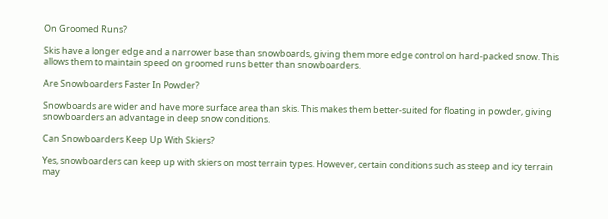On Groomed Runs?

Skis have a longer edge and a narrower base than snowboards, giving them more edge control on hard-packed snow. This allows them to maintain speed on groomed runs better than snowboarders.

Are Snowboarders Faster In Powder?

Snowboards are wider and have more surface area than skis. This makes them better-suited for floating in powder, giving snowboarders an advantage in deep snow conditions.

Can Snowboarders Keep Up With Skiers?

Yes, snowboarders can keep up with skiers on most terrain types. However, certain conditions such as steep and icy terrain may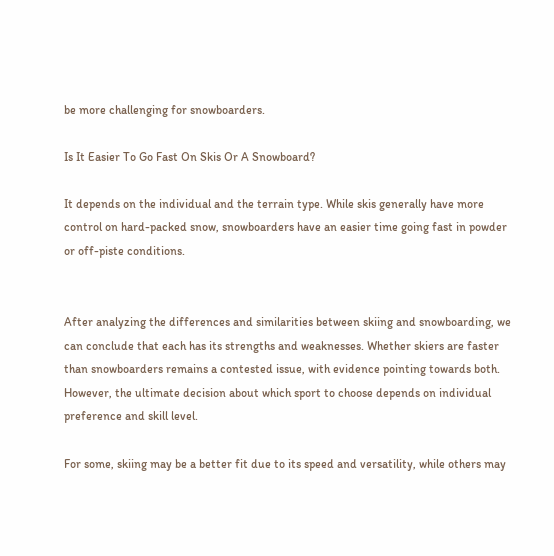be more challenging for snowboarders.

Is It Easier To Go Fast On Skis Or A Snowboard?

It depends on the individual and the terrain type. While skis generally have more control on hard-packed snow, snowboarders have an easier time going fast in powder or off-piste conditions.


After analyzing the differences and similarities between skiing and snowboarding, we can conclude that each has its strengths and weaknesses. Whether skiers are faster than snowboarders remains a contested issue, with evidence pointing towards both. However, the ultimate decision about which sport to choose depends on individual preference and skill level.

For some, skiing may be a better fit due to its speed and versatility, while others may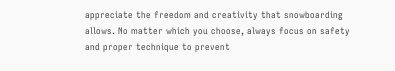appreciate the freedom and creativity that snowboarding allows. No matter which you choose, always focus on safety and proper technique to prevent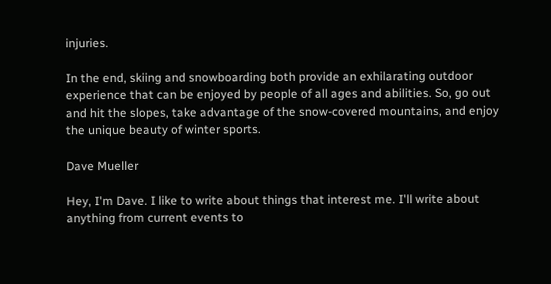injuries.

In the end, skiing and snowboarding both provide an exhilarating outdoor experience that can be enjoyed by people of all ages and abilities. So, go out and hit the slopes, take advantage of the snow-covered mountains, and enjoy the unique beauty of winter sports.

Dave Mueller

Hey, I'm Dave. I like to write about things that interest me. I'll write about anything from current events to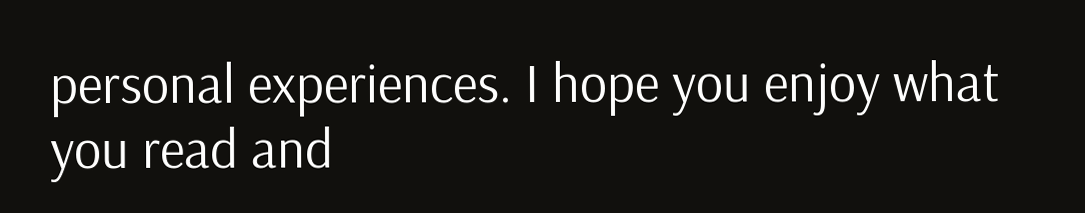personal experiences. I hope you enjoy what you read and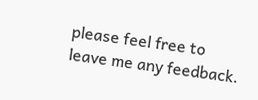please feel free to leave me any feedback.